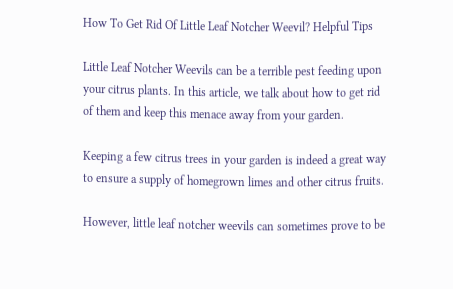How To Get Rid Of Little Leaf Notcher Weevil? Helpful Tips

Little Leaf Notcher Weevils can be a terrible pest feeding upon your citrus plants. In this article, we talk about how to get rid of them and keep this menace away from your garden.

Keeping a few citrus trees in your garden is indeed a great way to ensure a supply of homegrown limes and other citrus fruits.

However, little leaf notcher weevils can sometimes prove to be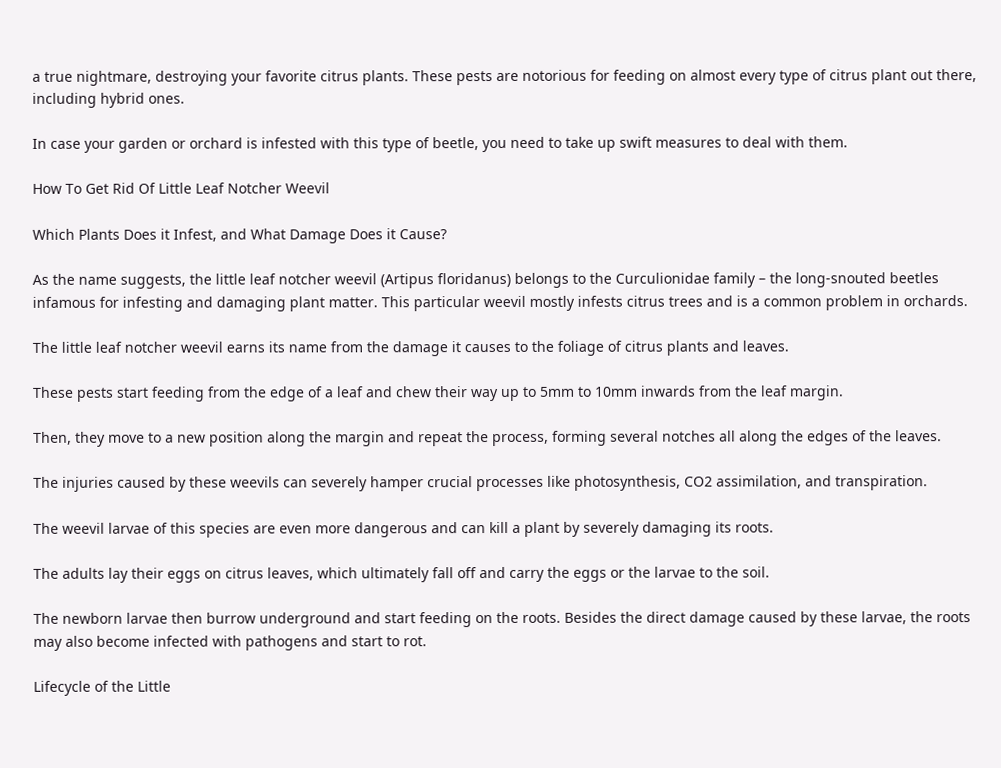a true nightmare, destroying your favorite citrus plants. These pests are notorious for feeding on almost every type of citrus plant out there, including hybrid ones.

In case your garden or orchard is infested with this type of beetle, you need to take up swift measures to deal with them.

How To Get Rid Of Little Leaf Notcher Weevil

Which Plants Does it Infest, and What Damage Does it Cause?

As the name suggests, the little leaf notcher weevil (Artipus floridanus) belongs to the Curculionidae family – the long-snouted beetles infamous for infesting and damaging plant matter. This particular weevil mostly infests citrus trees and is a common problem in orchards.

The little leaf notcher weevil earns its name from the damage it causes to the foliage of citrus plants and leaves.

These pests start feeding from the edge of a leaf and chew their way up to 5mm to 10mm inwards from the leaf margin.

Then, they move to a new position along the margin and repeat the process, forming several notches all along the edges of the leaves.

The injuries caused by these weevils can severely hamper crucial processes like photosynthesis, CO2 assimilation, and transpiration.

The weevil larvae of this species are even more dangerous and can kill a plant by severely damaging its roots.

The adults lay their eggs on citrus leaves, which ultimately fall off and carry the eggs or the larvae to the soil.

The newborn larvae then burrow underground and start feeding on the roots. Besides the direct damage caused by these larvae, the roots may also become infected with pathogens and start to rot.

Lifecycle of the Little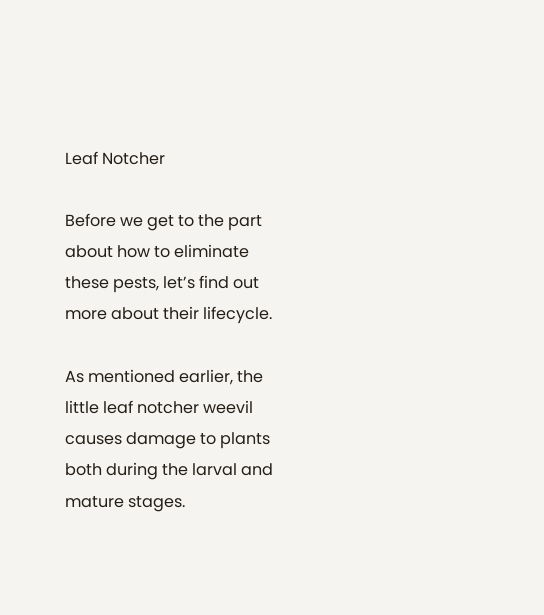Leaf Notcher

Before we get to the part about how to eliminate these pests, let’s find out more about their lifecycle.

As mentioned earlier, the little leaf notcher weevil causes damage to plants both during the larval and mature stages.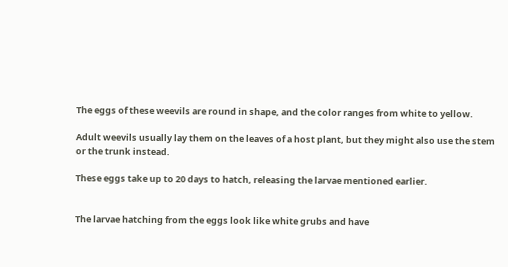The eggs of these weevils are round in shape, and the color ranges from white to yellow.

Adult weevils usually lay them on the leaves of a host plant, but they might also use the stem or the trunk instead.

These eggs take up to 20 days to hatch, releasing the larvae mentioned earlier.


The larvae hatching from the eggs look like white grubs and have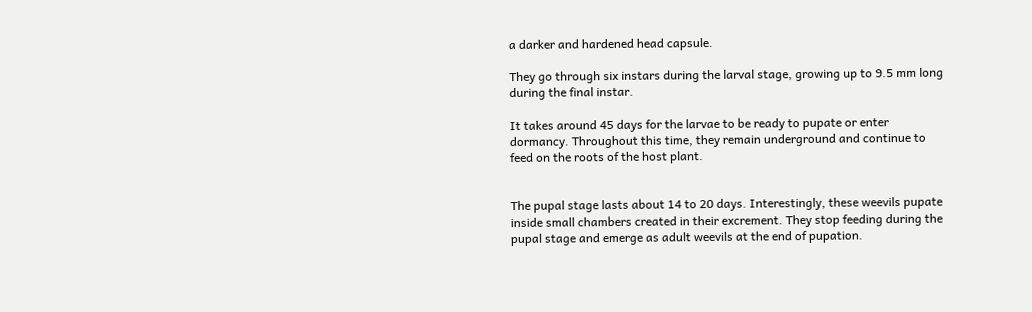a darker and hardened head capsule.

They go through six instars during the larval stage, growing up to 9.5 mm long during the final instar.

It takes around 45 days for the larvae to be ready to pupate or enter dormancy. Throughout this time, they remain underground and continue to feed on the roots of the host plant.


The pupal stage lasts about 14 to 20 days. Interestingly, these weevils pupate inside small chambers created in their excrement. They stop feeding during the pupal stage and emerge as adult weevils at the end of pupation.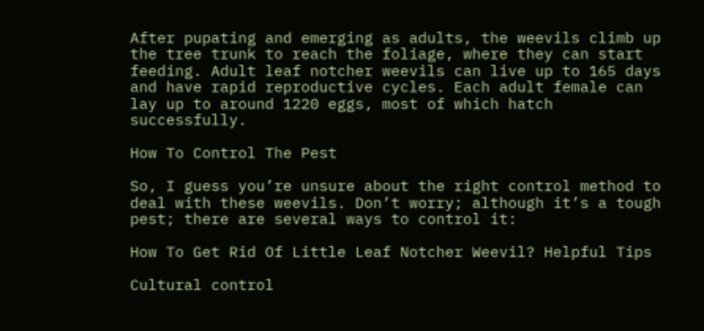After pupating and emerging as adults, the weevils climb up the tree trunk to reach the foliage, where they can start feeding. Adult leaf notcher weevils can live up to 165 days and have rapid reproductive cycles. Each adult female can lay up to around 1220 eggs, most of which hatch successfully.

How To Control The Pest

So, I guess you’re unsure about the right control method to deal with these weevils. Don’t worry; although it’s a tough pest; there are several ways to control it:

How To Get Rid Of Little Leaf Notcher Weevil? Helpful Tips

Cultural control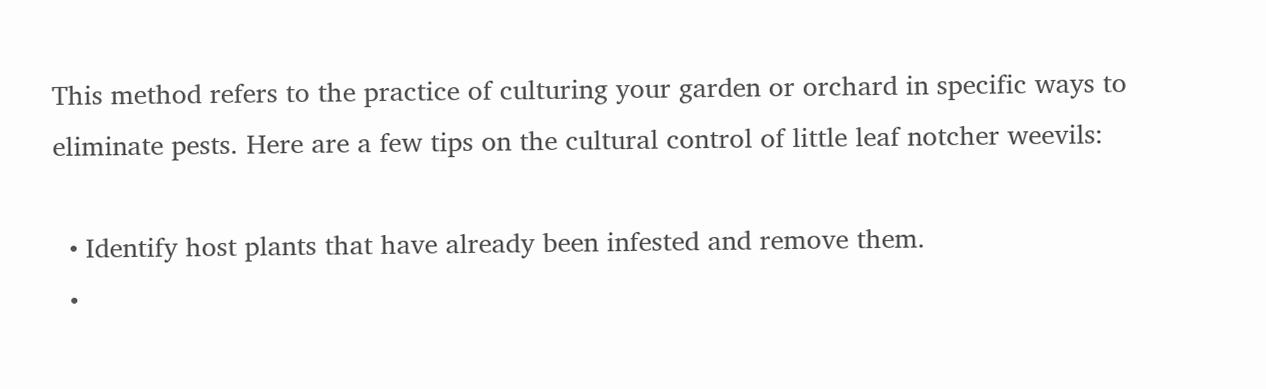This method refers to the practice of culturing your garden or orchard in specific ways to eliminate pests. Here are a few tips on the cultural control of little leaf notcher weevils:

  • Identify host plants that have already been infested and remove them.
  •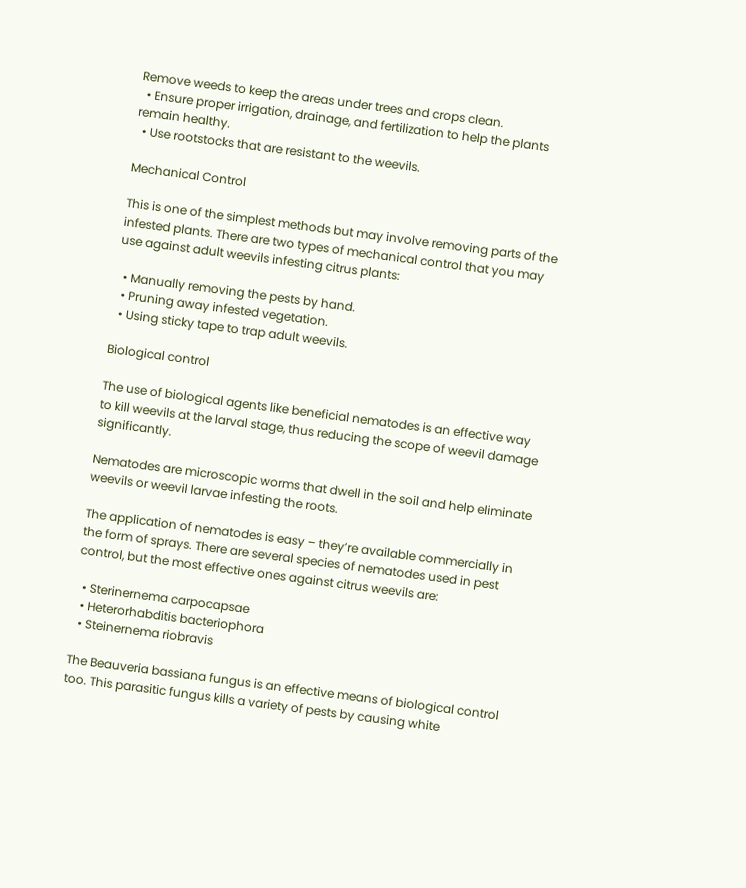Remove weeds to keep the areas under trees and crops clean.
  • Ensure proper irrigation, drainage, and fertilization to help the plants remain healthy.
  • Use rootstocks that are resistant to the weevils.

Mechanical Control

This is one of the simplest methods but may involve removing parts of the infested plants. There are two types of mechanical control that you may use against adult weevils infesting citrus plants:

  • Manually removing the pests by hand.
  • Pruning away infested vegetation.
  • Using sticky tape to trap adult weevils.

Biological control

The use of biological agents like beneficial nematodes is an effective way to kill weevils at the larval stage, thus reducing the scope of weevil damage significantly.

Nematodes are microscopic worms that dwell in the soil and help eliminate weevils or weevil larvae infesting the roots.

The application of nematodes is easy – they’re available commercially in the form of sprays. There are several species of nematodes used in pest control, but the most effective ones against citrus weevils are:

  • Sterinernema carpocapsae
  • Heterorhabditis bacteriophora
  • Steinernema riobravis

The Beauveria bassiana fungus is an effective means of biological control too. This parasitic fungus kills a variety of pests by causing white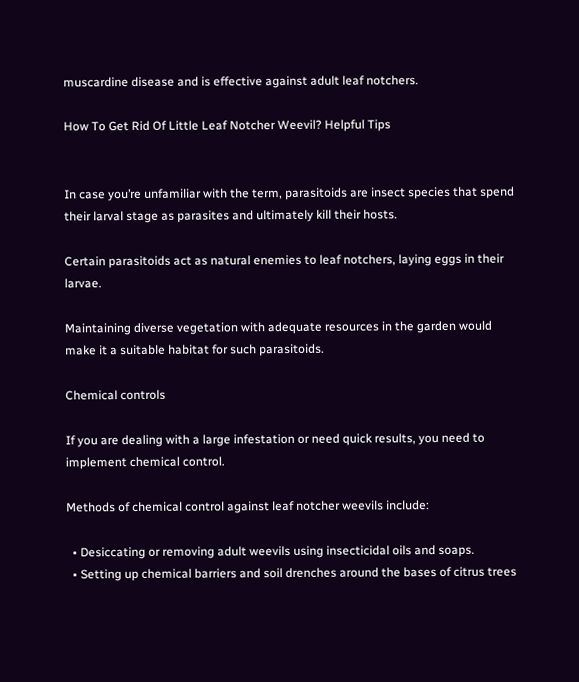muscardine disease and is effective against adult leaf notchers.

How To Get Rid Of Little Leaf Notcher Weevil? Helpful Tips


In case you’re unfamiliar with the term, parasitoids are insect species that spend their larval stage as parasites and ultimately kill their hosts.

Certain parasitoids act as natural enemies to leaf notchers, laying eggs in their larvae.

Maintaining diverse vegetation with adequate resources in the garden would make it a suitable habitat for such parasitoids.

Chemical controls

If you are dealing with a large infestation or need quick results, you need to implement chemical control.

Methods of chemical control against leaf notcher weevils include:

  • Desiccating or removing adult weevils using insecticidal oils and soaps.
  • Setting up chemical barriers and soil drenches around the bases of citrus trees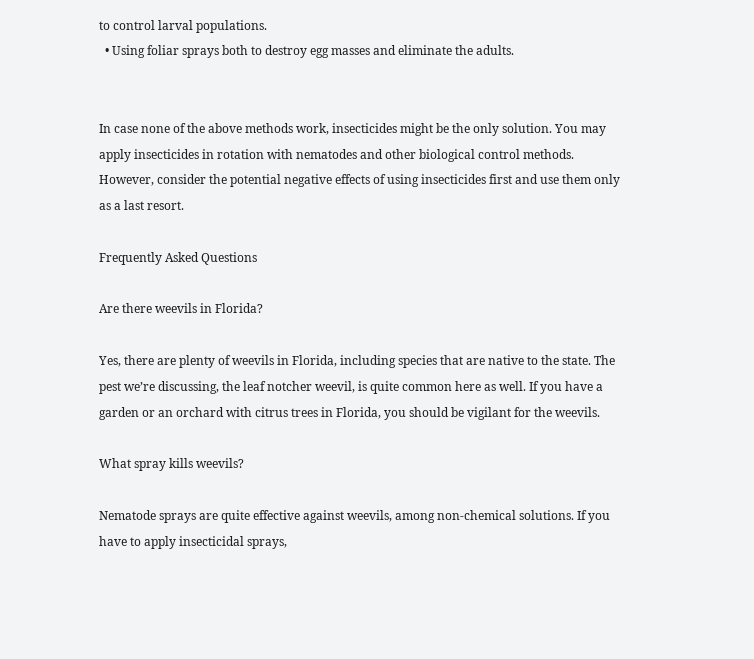to control larval populations.
  • Using foliar sprays both to destroy egg masses and eliminate the adults.


In case none of the above methods work, insecticides might be the only solution. You may apply insecticides in rotation with nematodes and other biological control methods. However, consider the potential negative effects of using insecticides first and use them only as a last resort.

Frequently Asked Questions

Are there weevils in Florida?

Yes, there are plenty of weevils in Florida, including species that are native to the state. The pest we’re discussing, the leaf notcher weevil, is quite common here as well. If you have a garden or an orchard with citrus trees in Florida, you should be vigilant for the weevils.

What spray kills weevils?

Nematode sprays are quite effective against weevils, among non-chemical solutions. If you have to apply insecticidal sprays,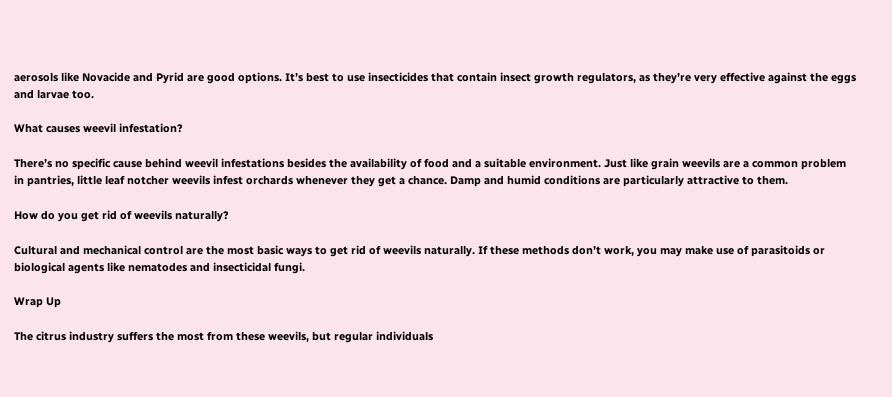aerosols like Novacide and Pyrid are good options. It’s best to use insecticides that contain insect growth regulators, as they’re very effective against the eggs and larvae too.

What causes weevil infestation?

There’s no specific cause behind weevil infestations besides the availability of food and a suitable environment. Just like grain weevils are a common problem in pantries, little leaf notcher weevils infest orchards whenever they get a chance. Damp and humid conditions are particularly attractive to them.

How do you get rid of weevils naturally?

Cultural and mechanical control are the most basic ways to get rid of weevils naturally. If these methods don’t work, you may make use of parasitoids or biological agents like nematodes and insecticidal fungi.

Wrap Up

The citrus industry suffers the most from these weevils, but regular individuals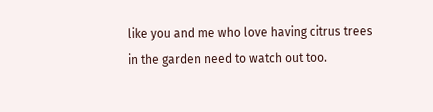like you and me who love having citrus trees in the garden need to watch out too.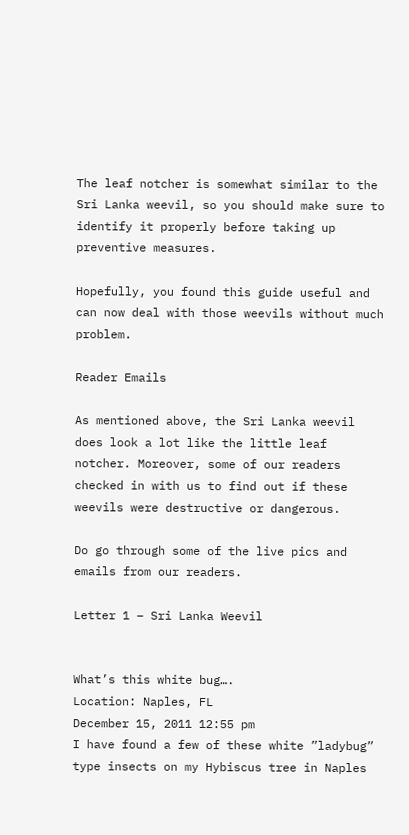The leaf notcher is somewhat similar to the Sri Lanka weevil, so you should make sure to identify it properly before taking up preventive measures.

Hopefully, you found this guide useful and can now deal with those weevils without much problem.

Reader Emails

As mentioned above, the Sri Lanka weevil does look a lot like the little leaf notcher. Moreover, some of our readers checked in with us to find out if these weevils were destructive or dangerous.

Do go through some of the live pics and emails from our readers.

Letter 1 – Sri Lanka Weevil


What’s this white bug….
Location: Naples, FL
December 15, 2011 12:55 pm
I have found a few of these white ”ladybug” type insects on my Hybiscus tree in Naples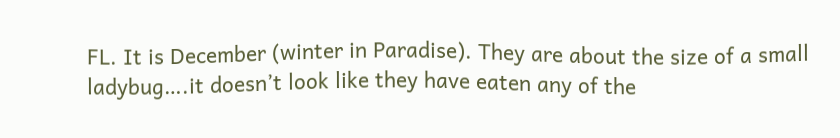FL. It is December (winter in Paradise). They are about the size of a small ladybug….it doesn’t look like they have eaten any of the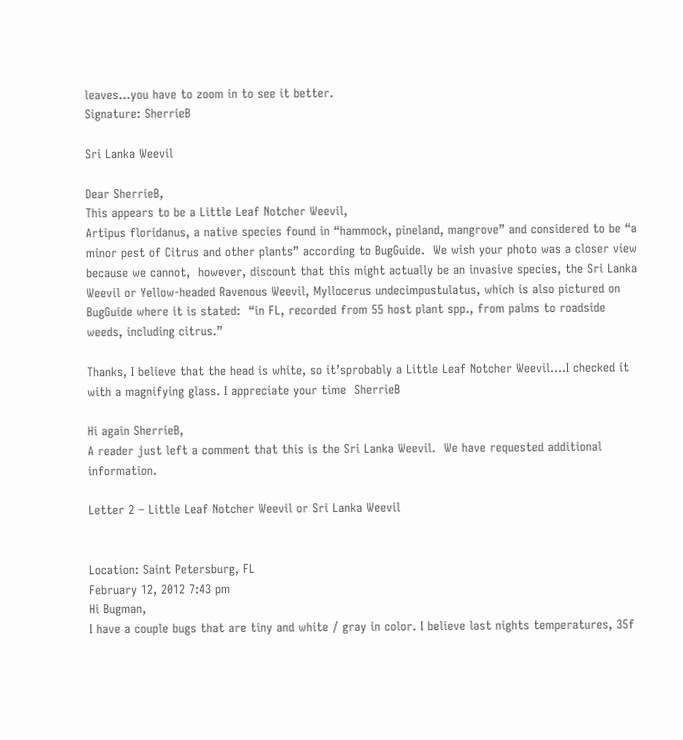leaves…you have to zoom in to see it better.
Signature: SherrieB

Sri Lanka Weevil

Dear SherrieB,
This appears to be a Little Leaf Notcher Weevil,
Artipus floridanus, a native species found in “hammock, pineland, mangrove” and considered to be “a minor pest of Citrus and other plants” according to BugGuide.  We wish your photo was a closer view because we cannot,  however, discount that this might actually be an invasive species, the Sri Lanka Weevil or Yellow-headed Ravenous Weevil, Myllocerus undecimpustulatus, which is also pictured on BugGuide where it is stated:  “in FL, recorded from 55 host plant spp., from palms to roadside weeds, including citrus.”

Thanks, I believe that the head is white, so it’sprobably a Little Leaf Notcher Weevil….I checked it  with a magnifying glass. I appreciate your time  SherrieB

Hi again SherrieB,
A reader just left a comment that this is the Sri Lanka Weevil.  We have requested additional information.

Letter 2 – Little Leaf Notcher Weevil or Sri Lanka Weevil


Location: Saint Petersburg, FL
February 12, 2012 7:43 pm
Hi Bugman,
I have a couple bugs that are tiny and white / gray in color. I believe last nights temperatures, 35f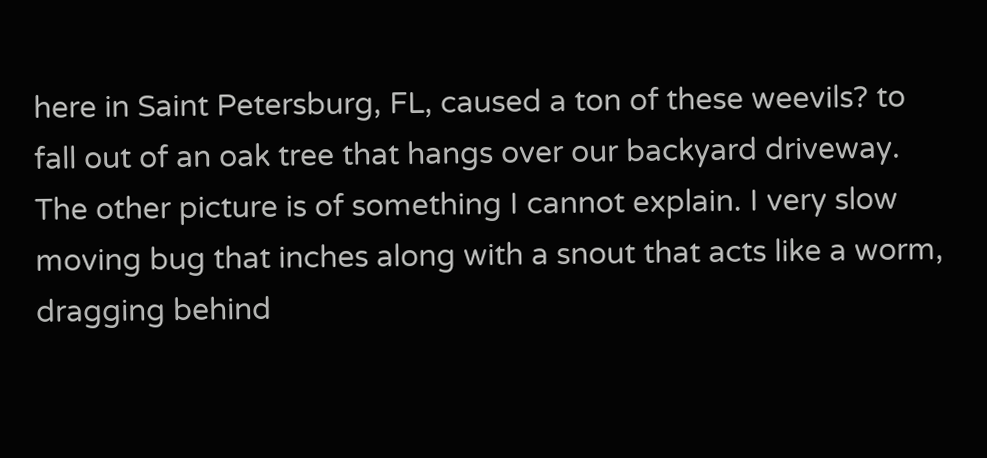here in Saint Petersburg, FL, caused a ton of these weevils? to fall out of an oak tree that hangs over our backyard driveway.
The other picture is of something I cannot explain. I very slow moving bug that inches along with a snout that acts like a worm, dragging behind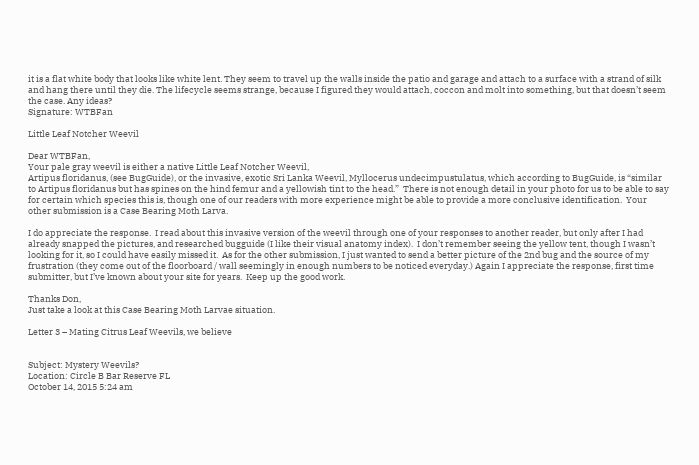it is a flat white body that looks like white lent. They seem to travel up the walls inside the patio and garage and attach to a surface with a strand of silk and hang there until they die. The lifecycle seems strange, because I figured they would attach, coccon and molt into something, but that doesn’t seem the case. Any ideas?
Signature: WTBFan

Little Leaf Notcher Weevil

Dear WTBFan,
Your pale gray weevil is either a native Little Leaf Notcher Weevil,
Artipus floridanus, (see BugGuide), or the invasive, exotic Sri Lanka Weevil, Myllocerus undecimpustulatus, which according to BugGuide, is “similar to Artipus floridanus but has spines on the hind femur and a yellowish tint to the head.”  There is not enough detail in your photo for us to be able to say for certain which species this is, though one of our readers with more experience might be able to provide a more conclusive identification.  Your other submission is a Case Bearing Moth Larva.

I do appreciate the response.  I read about this invasive version of the weevil through one of your responses to another reader, but only after I had already snapped the pictures, and researched bugguide (I like their visual anatomy index).  I don’t remember seeing the yellow tent, though I wasn’t looking for it, so I could have easily missed it.  As for the other submission, I just wanted to send a better picture of the 2nd bug and the source of my frustration (they come out of the floorboard / wall seemingly in enough numbers to be noticed everyday.) Again I appreciate the response, first time submitter, but I’ve known about your site for years.  Keep up the good work.

Thanks Don,
Just take a look at this Case Bearing Moth Larvae situation.

Letter 3 – Mating Citrus Leaf Weevils, we believe


Subject: Mystery Weevils?
Location: Circle B Bar Reserve FL
October 14, 2015 5:24 am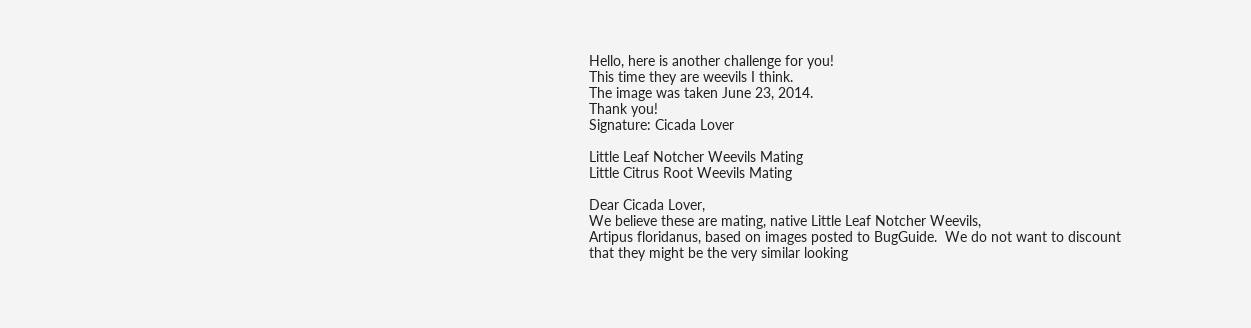Hello, here is another challenge for you!
This time they are weevils I think.
The image was taken June 23, 2014.
Thank you!
Signature: Cicada Lover

Little Leaf Notcher Weevils Mating
Little Citrus Root Weevils Mating

Dear Cicada Lover,
We believe these are mating, native Little Leaf Notcher Weevils,
Artipus floridanus, based on images posted to BugGuide.  We do not want to discount that they might be the very similar looking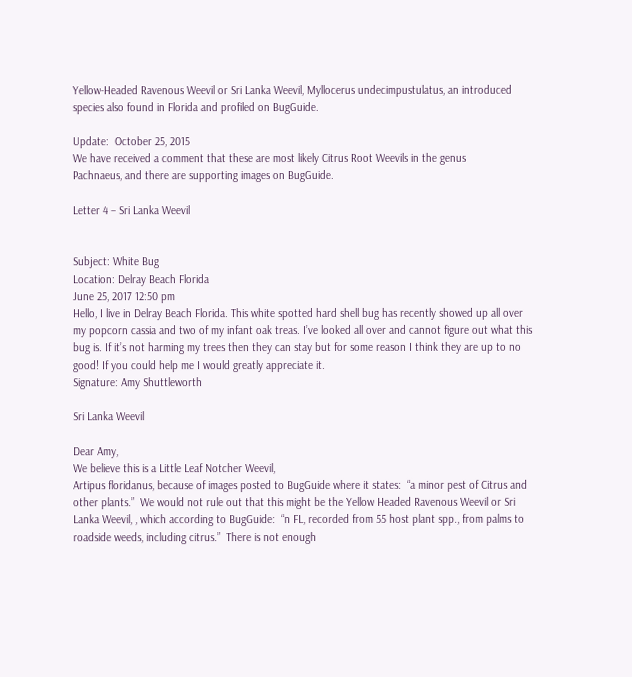Yellow-Headed Ravenous Weevil or Sri Lanka Weevil, Myllocerus undecimpustulatus, an introduced species also found in Florida and profiled on BugGuide.

Update:  October 25, 2015
We have received a comment that these are most likely Citrus Root Weevils in the genus
Pachnaeus, and there are supporting images on BugGuide.

Letter 4 – Sri Lanka Weevil


Subject: White Bug
Location: Delray Beach Florida
June 25, 2017 12:50 pm
Hello, I live in Delray Beach Florida. This white spotted hard shell bug has recently showed up all over my popcorn cassia and two of my infant oak treas. I’ve looked all over and cannot figure out what this bug is. If it’s not harming my trees then they can stay but for some reason I think they are up to no good! If you could help me I would greatly appreciate it.
Signature: Amy Shuttleworth

Sri Lanka Weevil

Dear Amy,
We believe this is a Little Leaf Notcher Weevil,
Artipus floridanus, because of images posted to BugGuide where it states:  “a minor pest of Citrus and other plants.”  We would not rule out that this might be the Yellow Headed Ravenous Weevil or Sri Lanka Weevil, , which according to BugGuide:  “n FL, recorded from 55 host plant spp., from palms to roadside weeds, including citrus.”  There is not enough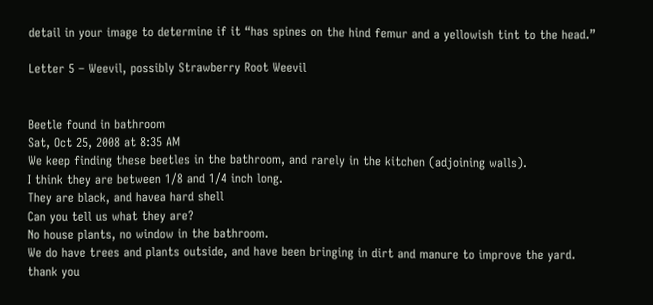detail in your image to determine if it “has spines on the hind femur and a yellowish tint to the head.”

Letter 5 – Weevil, possibly Strawberry Root Weevil


Beetle found in bathroom
Sat, Oct 25, 2008 at 8:35 AM
We keep finding these beetles in the bathroom, and rarely in the kitchen (adjoining walls).
I think they are between 1/8 and 1/4 inch long.
They are black, and havea hard shell
Can you tell us what they are?
No house plants, no window in the bathroom.
We do have trees and plants outside, and have been bringing in dirt and manure to improve the yard.
thank you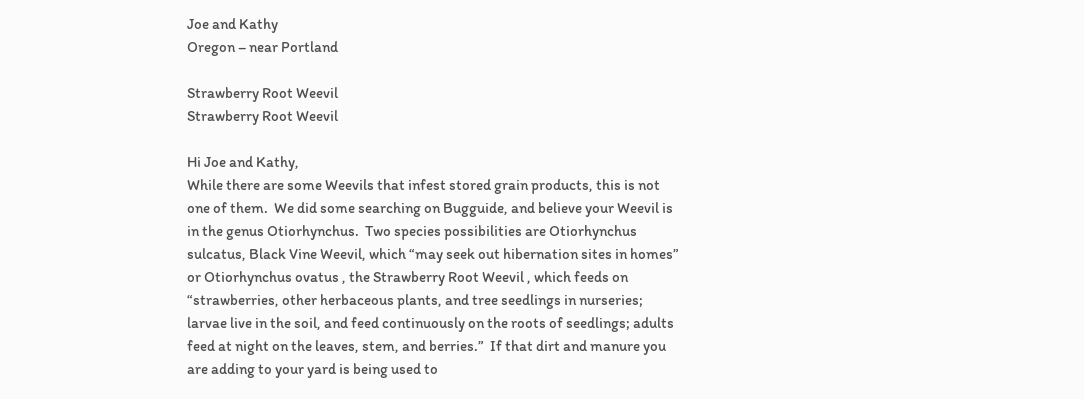Joe and Kathy
Oregon – near Portland

Strawberry Root Weevil
Strawberry Root Weevil

Hi Joe and Kathy,
While there are some Weevils that infest stored grain products, this is not one of them.  We did some searching on Bugguide, and believe your Weevil is in the genus Otiorhynchus.  Two species possibilities are Otiorhynchus sulcatus, Black Vine Weevil, which “may seek out hibernation sites in homes” or Otiorhynchus ovatus , the Strawberry Root Weevil , which feeds on “strawberries, other herbaceous plants, and tree seedlings in nurseries; larvae live in the soil, and feed continuously on the roots of seedlings; adults feed at night on the leaves, stem, and berries.”  If that dirt and manure you are adding to your yard is being used to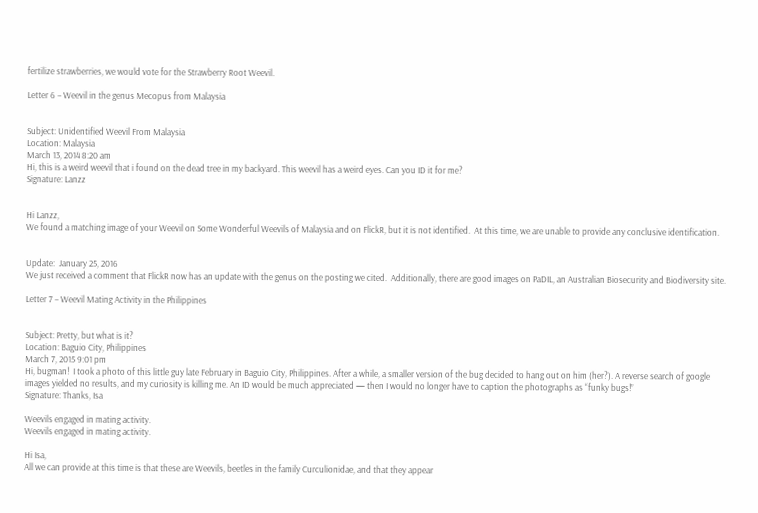fertilize strawberries, we would vote for the Strawberry Root Weevil.

Letter 6 – Weevil in the genus Mecopus from Malaysia


Subject: Unidentified Weevil From Malaysia
Location: Malaysia
March 13, 2014 8:20 am
Hi, this is a weird weevil that i found on the dead tree in my backyard. This weevil has a weird eyes. Can you ID it for me?
Signature: Lanzz


Hi Lanzz,
We found a matching image of your Weevil on Some Wonderful Weevils of Malaysia and on FlickR, but it is not identified.  At this time, we are unable to provide any conclusive identification.


Update:  January 25, 2016
We just received a comment that FlickR now has an update with the genus on the posting we cited.  Additionally, there are good images on PaDIL, an Australian Biosecurity and Biodiversity site.

Letter 7 – Weevil Mating Activity in the Philippines


Subject: Pretty, but what is it?
Location: Baguio City, Philippines
March 7, 2015 9:01 pm
Hi, bugman!  I took a photo of this little guy late February in Baguio City, Philippines. After a while, a smaller version of the bug decided to hang out on him (her?). A reverse search of google images yielded no results, and my curiosity is killing me. An ID would be much appreciated — then I would no longer have to caption the photographs as “funky bugs!”
Signature: Thanks, Isa

Weevils engaged in mating activity.
Weevils engaged in mating activity.

Hi Isa,
All we can provide at this time is that these are Weevils, beetles in the family Curculionidae, and that they appear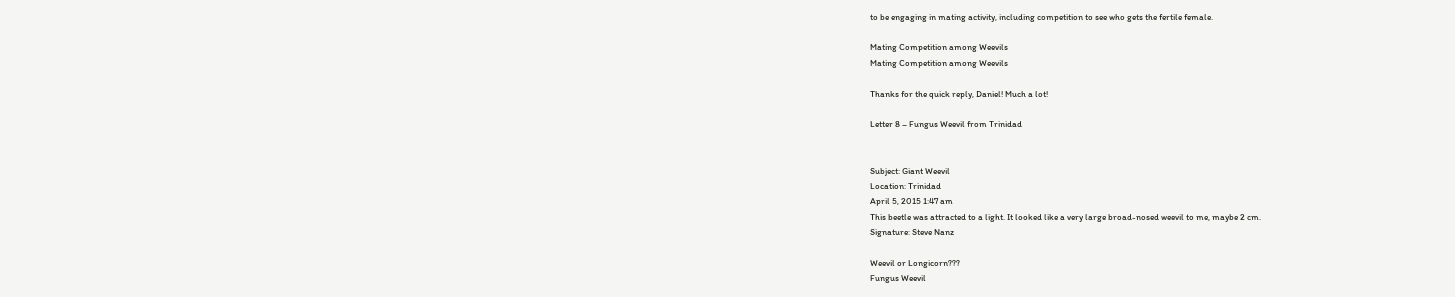to be engaging in mating activity, including competition to see who gets the fertile female.

Mating Competition among Weevils
Mating Competition among Weevils

Thanks for the quick reply, Daniel! Much a lot!

Letter 8 – Fungus Weevil from Trinidad


Subject: Giant Weevil
Location: Trinidad
April 5, 2015 1:47 am
This beetle was attracted to a light. It looked like a very large broad-nosed weevil to me, maybe 2 cm.
Signature: Steve Nanz

Weevil or Longicorn???
Fungus Weevil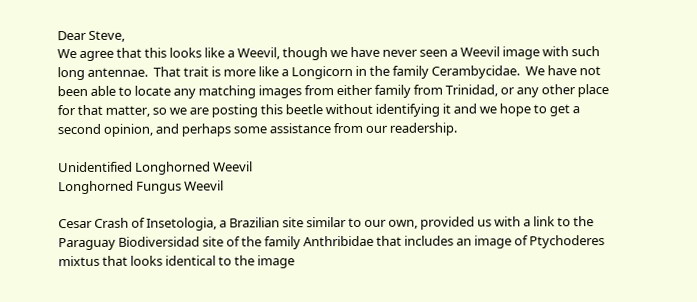Dear Steve,
We agree that this looks like a Weevil, though we have never seen a Weevil image with such long antennae.  That trait is more like a Longicorn in the family Cerambycidae.  We have not been able to locate any matching images from either family from Trinidad, or any other place for that matter, so we are posting this beetle without identifying it and we hope to get a second opinion, and perhaps some assistance from our readership.

Unidentified Longhorned Weevil
Longhorned Fungus Weevil

Cesar Crash of Insetologia, a Brazilian site similar to our own, provided us with a link to the Paraguay Biodiversidad site of the family Anthribidae that includes an image of Ptychoderes mixtus that looks identical to the image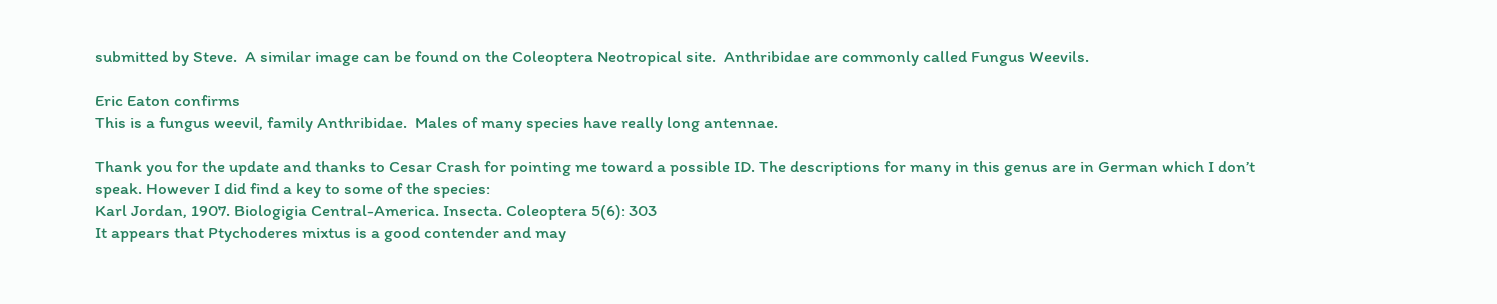submitted by Steve.  A similar image can be found on the Coleoptera Neotropical site.  Anthribidae are commonly called Fungus Weevils.

Eric Eaton confirms
This is a fungus weevil, family Anthribidae.  Males of many species have really long antennae.

Thank you for the update and thanks to Cesar Crash for pointing me toward a possible ID. The descriptions for many in this genus are in German which I don’t speak. However I did find a key to some of the species:
Karl Jordan, 1907. Biologigia Central-America. Insecta. Coleoptera 5(6): 303
It appears that Ptychoderes mixtus is a good contender and may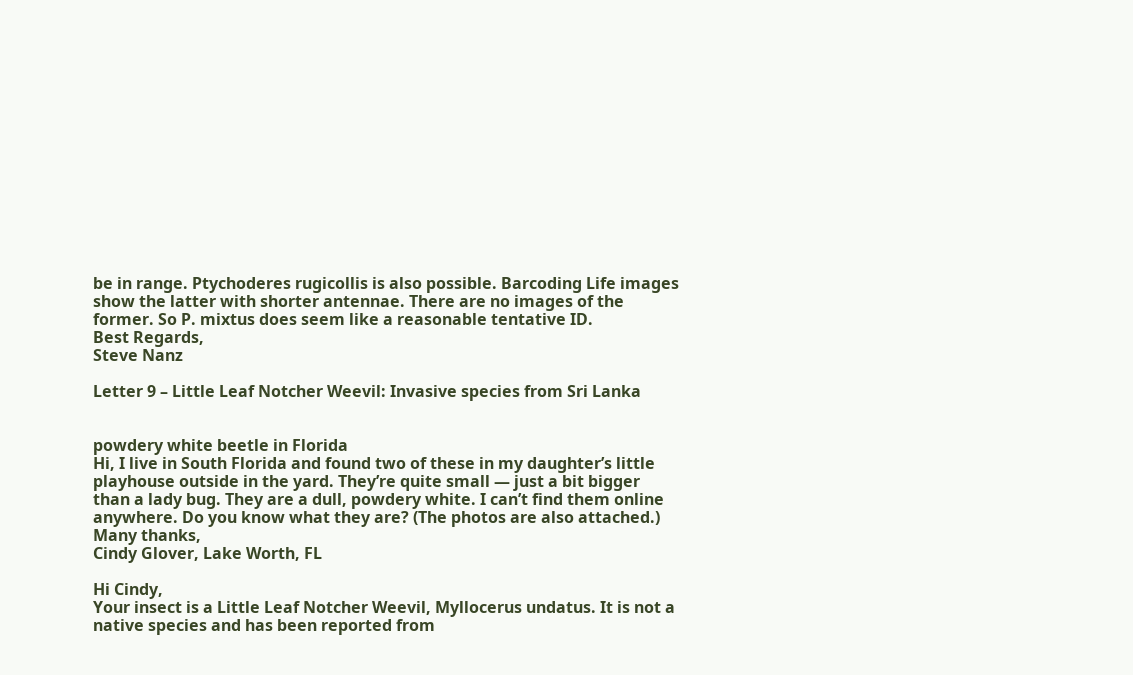be in range. Ptychoderes rugicollis is also possible. Barcoding Life images show the latter with shorter antennae. There are no images of the former. So P. mixtus does seem like a reasonable tentative ID.
Best Regards,
Steve Nanz

Letter 9 – Little Leaf Notcher Weevil: Invasive species from Sri Lanka


powdery white beetle in Florida
Hi, I live in South Florida and found two of these in my daughter’s little playhouse outside in the yard. They’re quite small — just a bit bigger than a lady bug. They are a dull, powdery white. I can’t find them online anywhere. Do you know what they are? (The photos are also attached.) Many thanks,
Cindy Glover, Lake Worth, FL

Hi Cindy,
Your insect is a Little Leaf Notcher Weevil, Myllocerus undatus. It is not a native species and has been reported from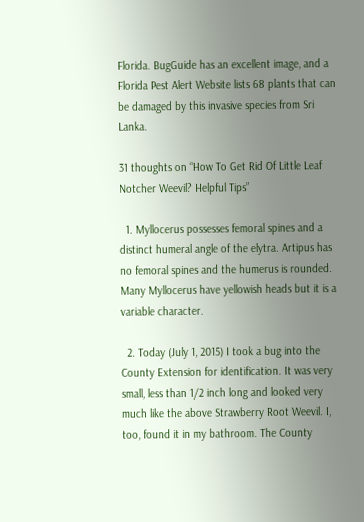Florida. BugGuide has an excellent image, and a Florida Pest Alert Website lists 68 plants that can be damaged by this invasive species from Sri Lanka.

31 thoughts on “How To Get Rid Of Little Leaf Notcher Weevil? Helpful Tips”

  1. Myllocerus possesses femoral spines and a distinct humeral angle of the elytra. Artipus has no femoral spines and the humerus is rounded. Many Myllocerus have yellowish heads but it is a variable character.

  2. Today (July 1, 2015) I took a bug into the County Extension for identification. It was very small, less than 1/2 inch long and looked very much like the above Strawberry Root Weevil. I, too, found it in my bathroom. The County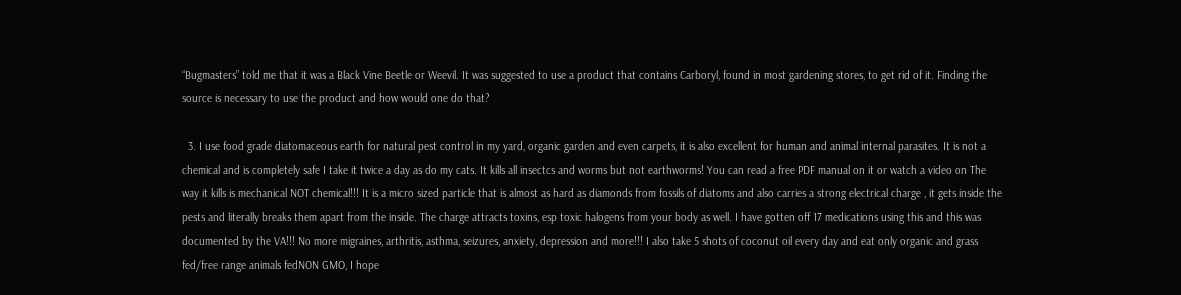“Bugmasters” told me that it was a Black Vine Beetle or Weevil. It was suggested to use a product that contains Carboryl, found in most gardening stores, to get rid of it. Finding the source is necessary to use the product and how would one do that?

  3. I use food grade diatomaceous earth for natural pest control in my yard, organic garden and even carpets, it is also excellent for human and animal internal parasites. It is not a chemical and is completely safe I take it twice a day as do my cats. It kills all insectcs and worms but not earthworms! You can read a free PDF manual on it or watch a video on The way it kills is mechanical NOT chemical!!! It is a micro sized particle that is almost as hard as diamonds from fossils of diatoms and also carries a strong electrical charge , it gets inside the pests and literally breaks them apart from the inside. The charge attracts toxins, esp toxic halogens from your body as well. I have gotten off 17 medications using this and this was documented by the VA!!! No more migraines, arthritis, asthma, seizures, anxiety, depression and more!!! I also take 5 shots of coconut oil every day and eat only organic and grass fed/free range animals fedNON GMO, I hope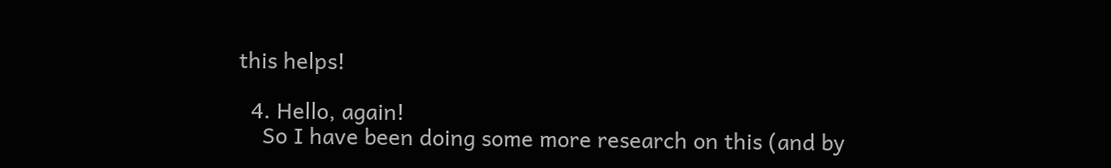this helps!

  4. Hello, again!
    So I have been doing some more research on this (and by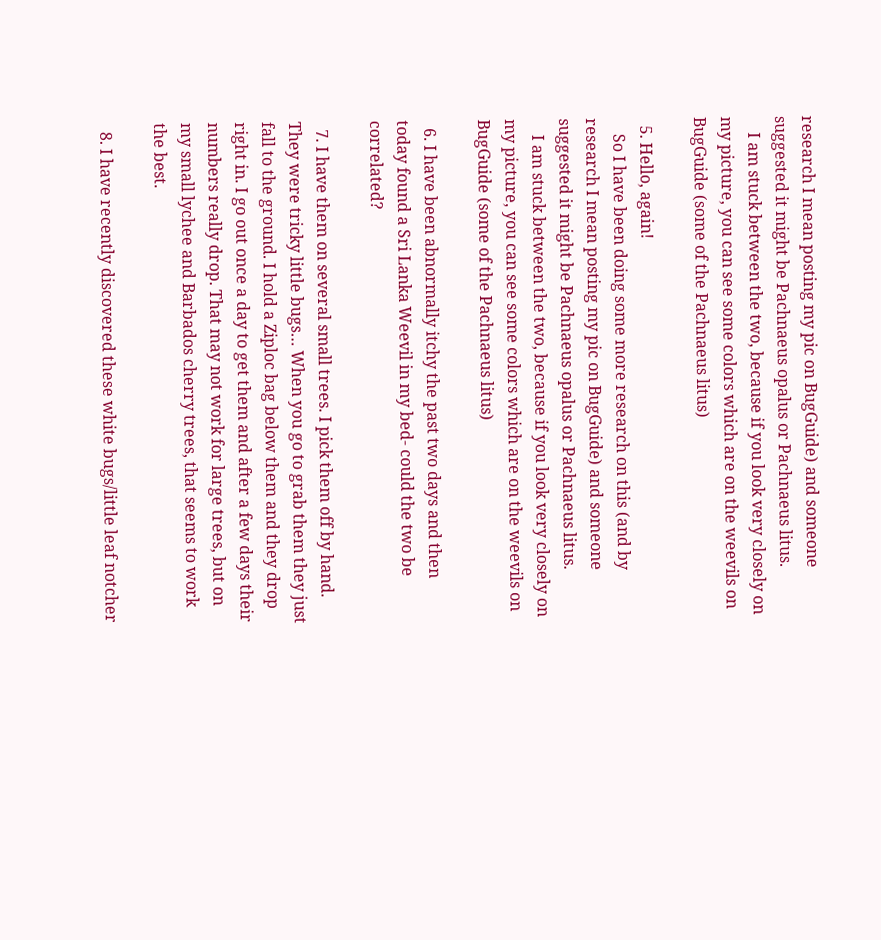research I mean posting my pic on BugGuide) and someone suggested it might be Pachnaeus opalus or Pachnaeus litus.
    I am stuck between the two, because if you look very closely on my picture, you can see some colors which are on the weevils on BugGuide (some of the Pachnaeus litus)

  5. Hello, again!
    So I have been doing some more research on this (and by research I mean posting my pic on BugGuide) and someone suggested it might be Pachnaeus opalus or Pachnaeus litus.
    I am stuck between the two, because if you look very closely on my picture, you can see some colors which are on the weevils on BugGuide (some of the Pachnaeus litus)

  6. I have been abnormally itchy the past two days and then today found a Sri Lanka Weevil in my bed- could the two be correlated?

  7. I have them on several small trees. I pick them off by hand. They were tricky little bugs… When you go to grab them they just fall to the ground. I hold a Ziploc bag below them and they drop right in. I go out once a day to get them and after a few days their numbers really drop. That may not work for large trees, but on my small lychee and Barbados cherry trees, that seems to work the best.

  8. I have recently discovered these white bugs/little leaf notcher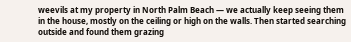weevils at my property in North Palm Beach — we actually keep seeing them in the house, mostly on the ceiling or high on the walls. Then started searching outside and found them grazing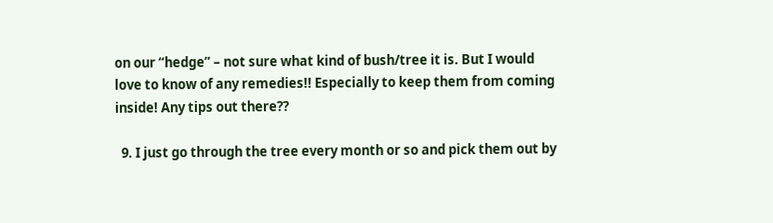on our “hedge” – not sure what kind of bush/tree it is. But I would love to know of any remedies!! Especially to keep them from coming inside! Any tips out there??

  9. I just go through the tree every month or so and pick them out by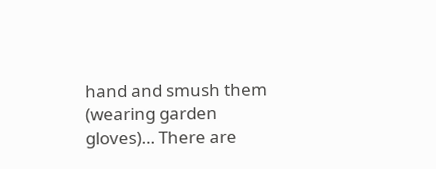hand and smush them (wearing garden gloves)… There are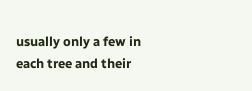usually only a few in each tree and their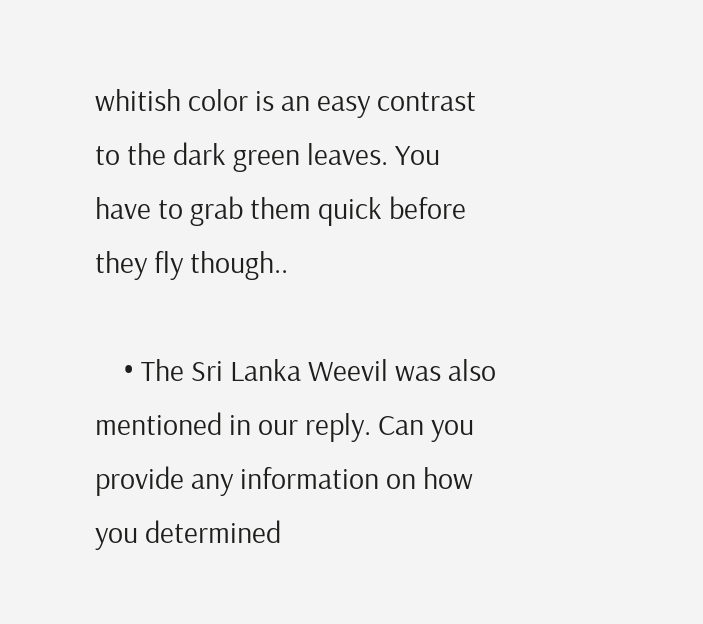whitish color is an easy contrast to the dark green leaves. You have to grab them quick before they fly though..

    • The Sri Lanka Weevil was also mentioned in our reply. Can you provide any information on how you determined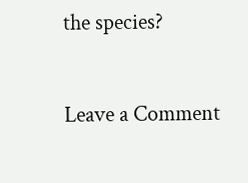the species?


Leave a Comment